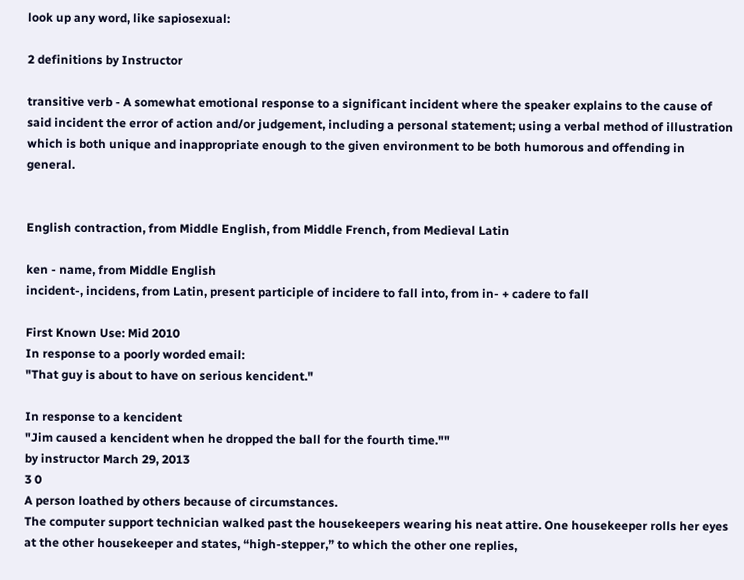look up any word, like sapiosexual:

2 definitions by Instructor

transitive verb - A somewhat emotional response to a significant incident where the speaker explains to the cause of said incident the error of action and/or judgement, including a personal statement; using a verbal method of illustration which is both unique and inappropriate enough to the given environment to be both humorous and offending in general.


English contraction, from Middle English, from Middle French, from Medieval Latin

ken - name, from Middle English
incident-, incidens, from Latin, present participle of incidere to fall into, from in- + cadere to fall

First Known Use: Mid 2010
In response to a poorly worded email:
"That guy is about to have on serious kencident."

In response to a kencident
"Jim caused a kencident when he dropped the ball for the fourth time.""
by instructor March 29, 2013
3 0
A person loathed by others because of circumstances.
The computer support technician walked past the housekeepers wearing his neat attire. One housekeeper rolls her eyes at the other housekeeper and states, “high-stepper,” to which the other one replies,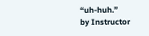“uh-huh.”
by Instructor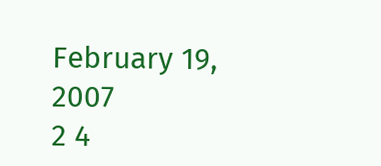February 19, 2007
2 4